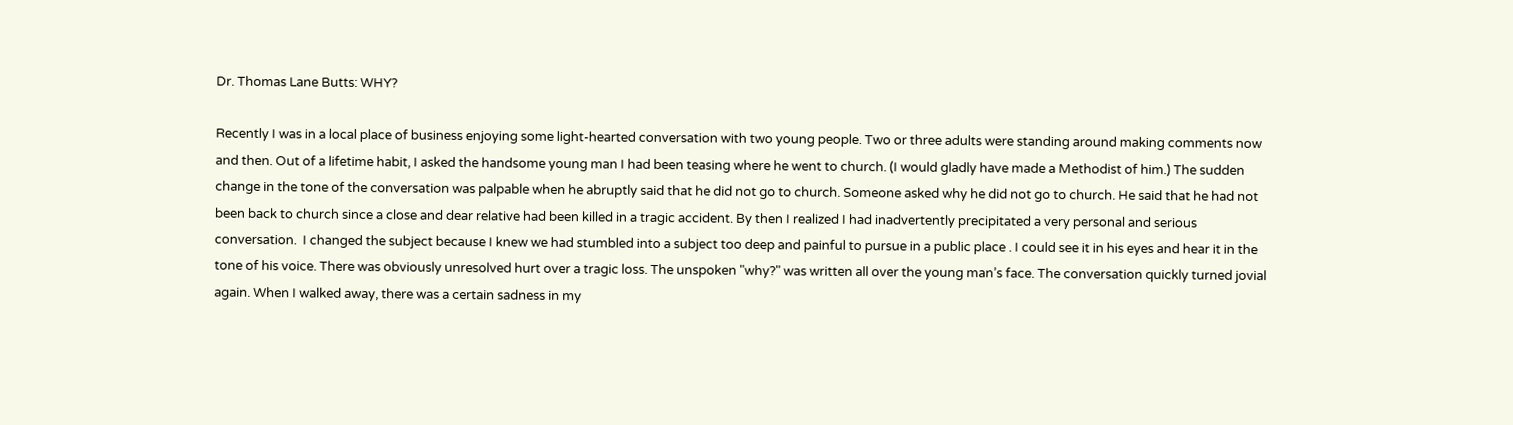Dr. Thomas Lane Butts: WHY?

Recently I was in a local place of business enjoying some light-hearted conversation with two young people. Two or three adults were standing around making comments now and then. Out of a lifetime habit, I asked the handsome young man I had been teasing where he went to church. (I would gladly have made a Methodist of him.) The sudden change in the tone of the conversation was palpable when he abruptly said that he did not go to church. Someone asked why he did not go to church. He said that he had not been back to church since a close and dear relative had been killed in a tragic accident. By then I realized I had inadvertently precipitated a very personal and serious conversation.  I changed the subject because I knew we had stumbled into a subject too deep and painful to pursue in a public place . I could see it in his eyes and hear it in the tone of his voice. There was obviously unresolved hurt over a tragic loss. The unspoken "why?" was written all over the young man’s face. The conversation quickly turned jovial again. When I walked away, there was a certain sadness in my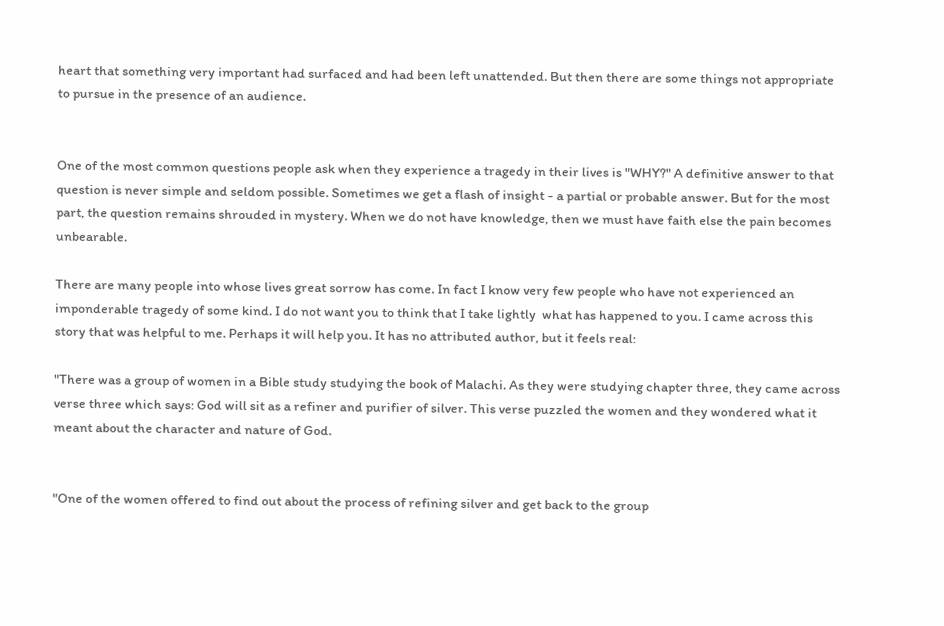heart that something very important had surfaced and had been left unattended. But then there are some things not appropriate to pursue in the presence of an audience.


One of the most common questions people ask when they experience a tragedy in their lives is "WHY?" A definitive answer to that question is never simple and seldom possible. Sometimes we get a flash of insight - a partial or probable answer. But for the most part, the question remains shrouded in mystery. When we do not have knowledge, then we must have faith else the pain becomes unbearable.

There are many people into whose lives great sorrow has come. In fact I know very few people who have not experienced an imponderable tragedy of some kind. I do not want you to think that I take lightly  what has happened to you. I came across this story that was helpful to me. Perhaps it will help you. It has no attributed author, but it feels real:

"There was a group of women in a Bible study studying the book of Malachi. As they were studying chapter three, they came across verse three which says: God will sit as a refiner and purifier of silver. This verse puzzled the women and they wondered what it meant about the character and nature of God.


"One of the women offered to find out about the process of refining silver and get back to the group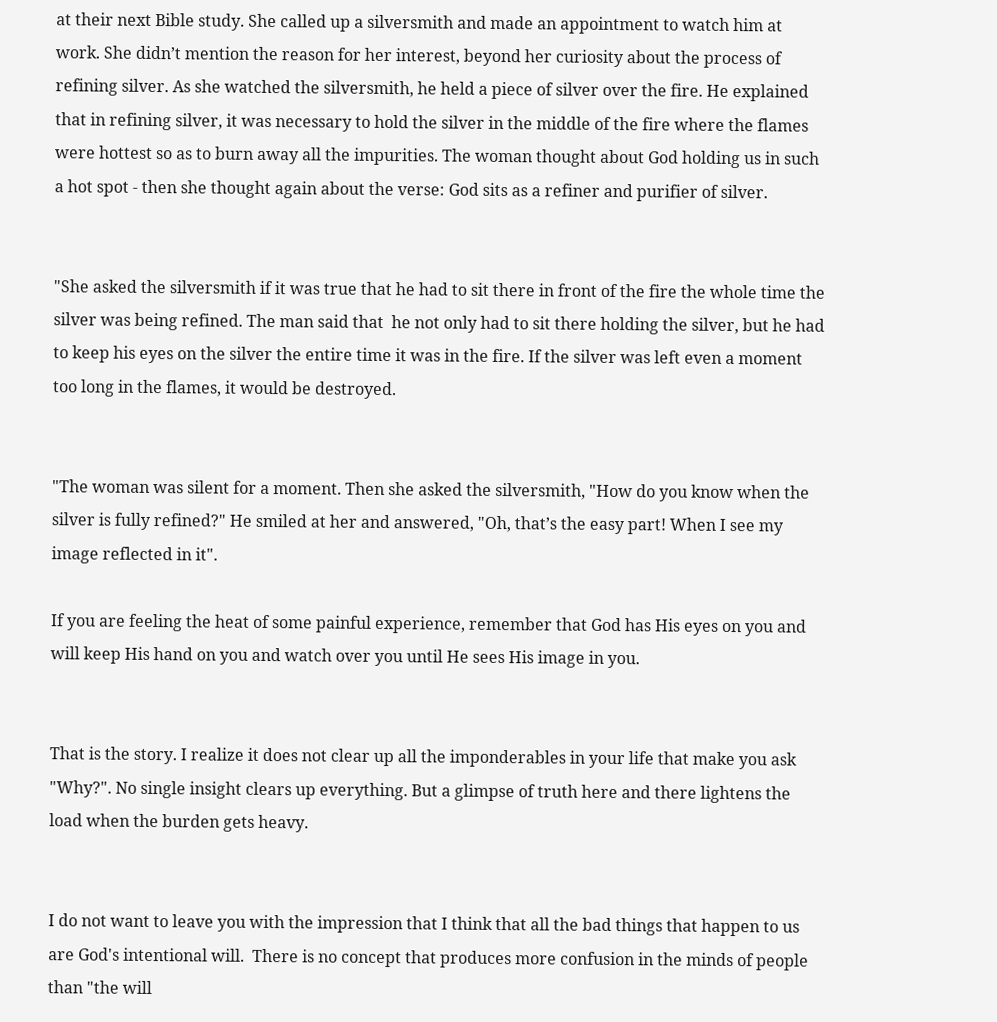at their next Bible study. She called up a silversmith and made an appointment to watch him at work. She didn’t mention the reason for her interest, beyond her curiosity about the process of refining silver. As she watched the silversmith, he held a piece of silver over the fire. He explained that in refining silver, it was necessary to hold the silver in the middle of the fire where the flames were hottest so as to burn away all the impurities. The woman thought about God holding us in such a hot spot - then she thought again about the verse: God sits as a refiner and purifier of silver.


"She asked the silversmith if it was true that he had to sit there in front of the fire the whole time the silver was being refined. The man said that  he not only had to sit there holding the silver, but he had to keep his eyes on the silver the entire time it was in the fire. If the silver was left even a moment too long in the flames, it would be destroyed.


"The woman was silent for a moment. Then she asked the silversmith, "How do you know when the silver is fully refined?" He smiled at her and answered, "Oh, that’s the easy part! When I see my image reflected in it".

If you are feeling the heat of some painful experience, remember that God has His eyes on you and will keep His hand on you and watch over you until He sees His image in you.


That is the story. I realize it does not clear up all the imponderables in your life that make you ask "Why?". No single insight clears up everything. But a glimpse of truth here and there lightens the load when the burden gets heavy.


I do not want to leave you with the impression that I think that all the bad things that happen to us are God's intentional will.  There is no concept that produces more confusion in the minds of people than "the will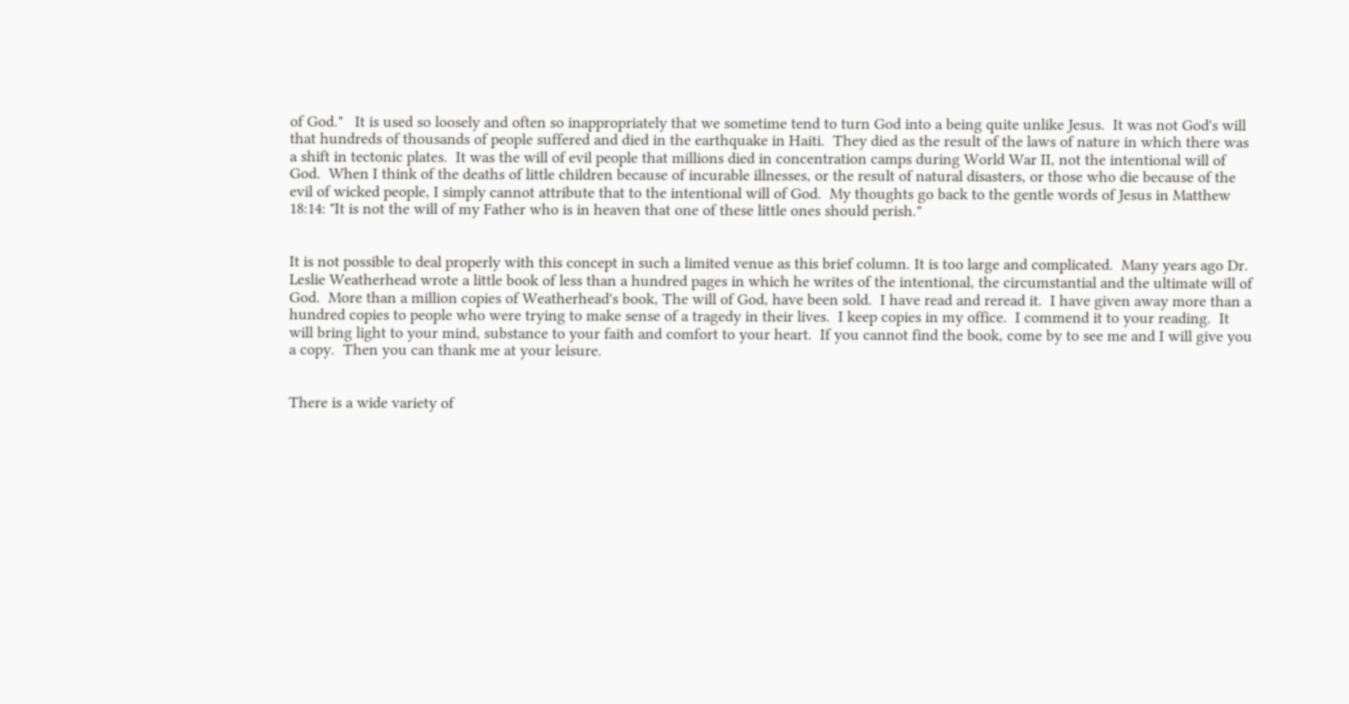of God."   It is used so loosely and often so inappropriately that we sometime tend to turn God into a being quite unlike Jesus.  It was not God's will that hundreds of thousands of people suffered and died in the earthquake in Haiti.  They died as the result of the laws of nature in which there was a shift in tectonic plates.  It was the will of evil people that millions died in concentration camps during World War II, not the intentional will of God.  When I think of the deaths of little children because of incurable illnesses, or the result of natural disasters, or those who die because of the evil of wicked people, I simply cannot attribute that to the intentional will of God.  My thoughts go back to the gentle words of Jesus in Matthew 18:14: "It is not the will of my Father who is in heaven that one of these little ones should perish."


It is not possible to deal properly with this concept in such a limited venue as this brief column. It is too large and complicated.  Many years ago Dr. Leslie Weatherhead wrote a little book of less than a hundred pages in which he writes of the intentional, the circumstantial and the ultimate will of God.  More than a million copies of Weatherhead's book, The will of God, have been sold.  I have read and reread it.  I have given away more than a hundred copies to people who were trying to make sense of a tragedy in their lives.  I keep copies in my office.  I commend it to your reading.  It will bring light to your mind, substance to your faith and comfort to your heart.  If you cannot find the book, come by to see me and I will give you a copy.  Then you can thank me at your leisure.


There is a wide variety of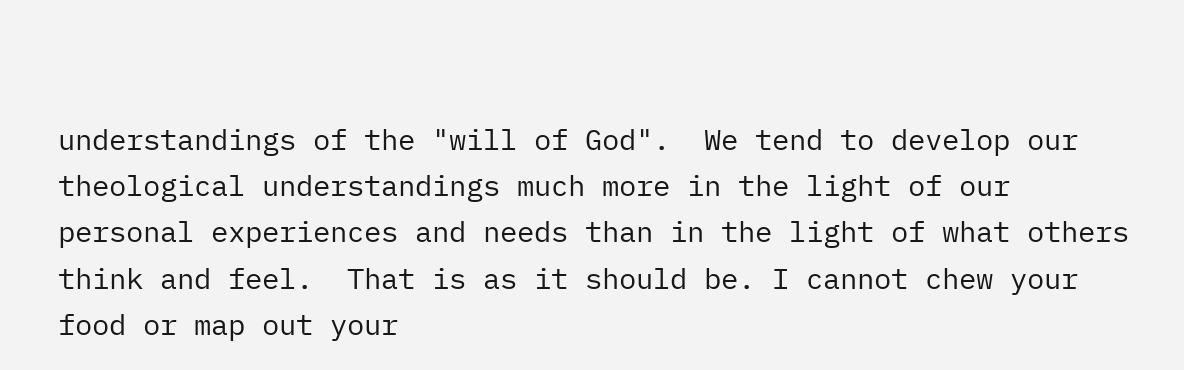understandings of the "will of God".  We tend to develop our theological understandings much more in the light of our personal experiences and needs than in the light of what others think and feel.  That is as it should be. I cannot chew your food or map out your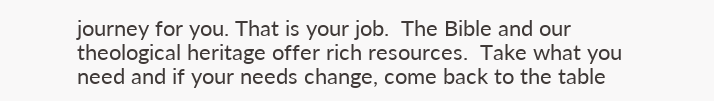journey for you. That is your job.  The Bible and our theological heritage offer rich resources.  Take what you need and if your needs change, come back to the table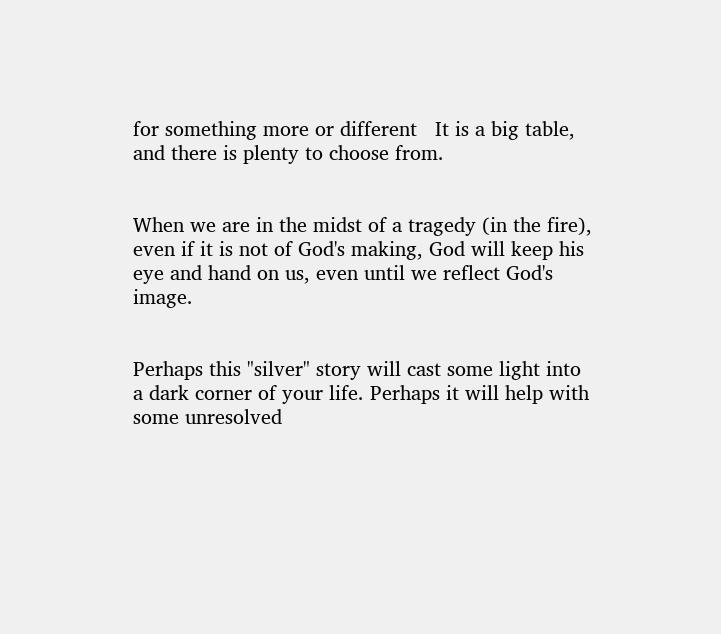for something more or different   It is a big table, and there is plenty to choose from.


When we are in the midst of a tragedy (in the fire), even if it is not of God's making, God will keep his eye and hand on us, even until we reflect God's image.


Perhaps this "silver" story will cast some light into a dark corner of your life. Perhaps it will help with some unresolved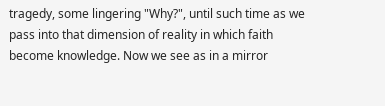tragedy, some lingering "Why?", until such time as we pass into that dimension of reality in which faith become knowledge. Now we see as in a mirror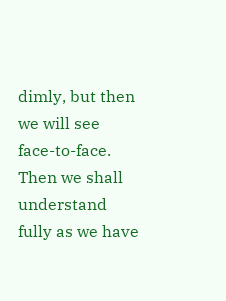dimly, but then we will see face-to-face.  Then we shall understand fully as we have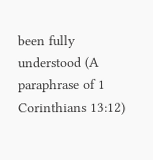been fully understood (A paraphrase of 1 Corinthians 13:12)